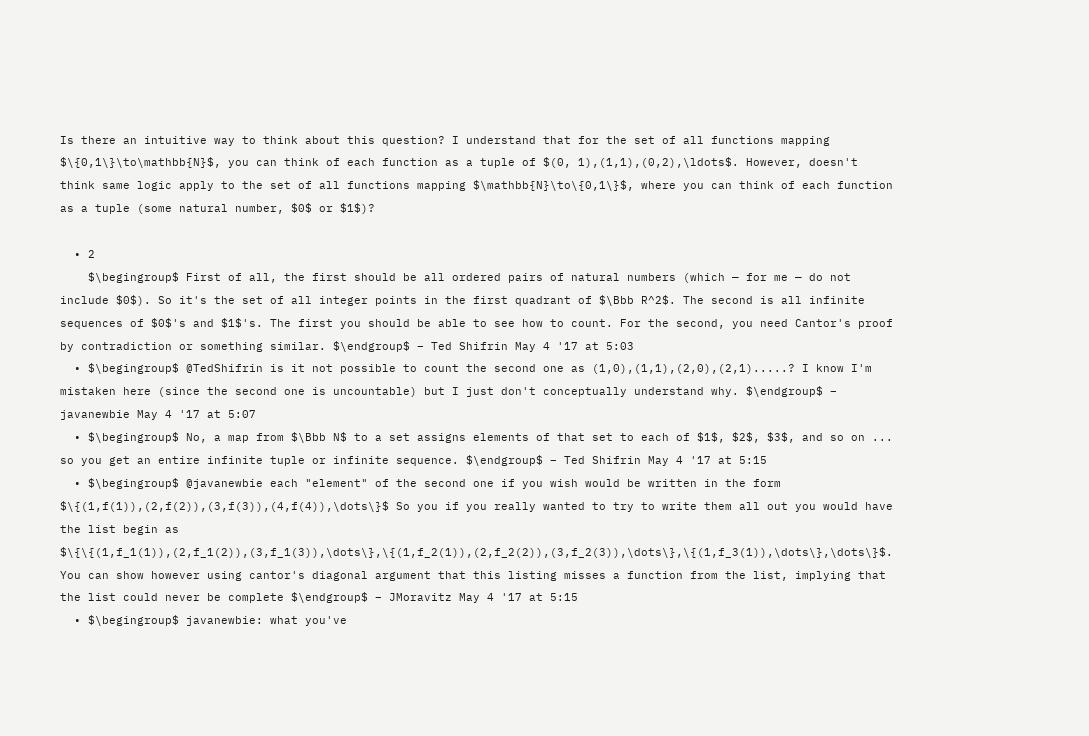Is there an intuitive way to think about this question? I understand that for the set of all functions mapping $\{0,1\}\to\mathbb{N}$, you can think of each function as a tuple of $(0, 1),(1,1),(0,2),\ldots$. However, doesn't think same logic apply to the set of all functions mapping $\mathbb{N}\to\{0,1\}$, where you can think of each function as a tuple (some natural number, $0$ or $1$)?

  • 2
    $\begingroup$ First of all, the first should be all ordered pairs of natural numbers (which — for me — do not include $0$). So it's the set of all integer points in the first quadrant of $\Bbb R^2$. The second is all infinite sequences of $0$'s and $1$'s. The first you should be able to see how to count. For the second, you need Cantor's proof by contradiction or something similar. $\endgroup$ – Ted Shifrin May 4 '17 at 5:03
  • $\begingroup$ @TedShifrin is it not possible to count the second one as (1,0),(1,1),(2,0),(2,1).....? I know I'm mistaken here (since the second one is uncountable) but I just don't conceptually understand why. $\endgroup$ – javanewbie May 4 '17 at 5:07
  • $\begingroup$ No, a map from $\Bbb N$ to a set assigns elements of that set to each of $1$, $2$, $3$, and so on ... so you get an entire infinite tuple or infinite sequence. $\endgroup$ – Ted Shifrin May 4 '17 at 5:15
  • $\begingroup$ @javanewbie each "element" of the second one if you wish would be written in the form $\{(1,f(1)),(2,f(2)),(3,f(3)),(4,f(4)),\dots\}$ So you if you really wanted to try to write them all out you would have the list begin as $\{\{(1,f_1(1)),(2,f_1(2)),(3,f_1(3)),\dots\},\{(1,f_2(1)),(2,f_2(2)),(3,f_2(3)),\dots\},\{(1,f_3(1)),\dots\},\dots\}$. You can show however using cantor's diagonal argument that this listing misses a function from the list, implying that the list could never be complete $\endgroup$ – JMoravitz May 4 '17 at 5:15
  • $\begingroup$ javanewbie: what you've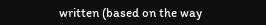written (based on the way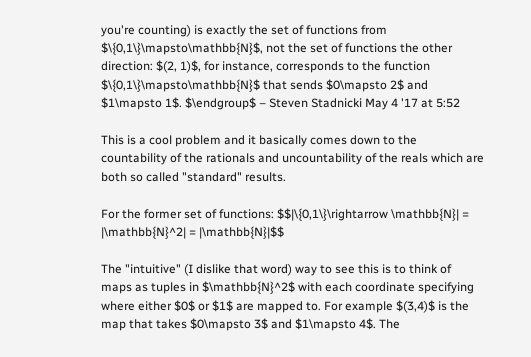you're counting) is exactly the set of functions from $\{0,1\}\mapsto\mathbb{N}$, not the set of functions the other direction: $(2, 1)$, for instance, corresponds to the function $\{0,1\}\mapsto\mathbb{N}$ that sends $0\mapsto 2$ and $1\mapsto 1$. $\endgroup$ – Steven Stadnicki May 4 '17 at 5:52

This is a cool problem and it basically comes down to the countability of the rationals and uncountability of the reals which are both so called "standard" results.

For the former set of functions: $$|\{0,1\}\rightarrow \mathbb{N}| = |\mathbb{N}^2| = |\mathbb{N}|$$

The "intuitive" (I dislike that word) way to see this is to think of maps as tuples in $\mathbb{N}^2$ with each coordinate specifying where either $0$ or $1$ are mapped to. For example $(3,4)$ is the map that takes $0\mapsto 3$ and $1\mapsto 4$. The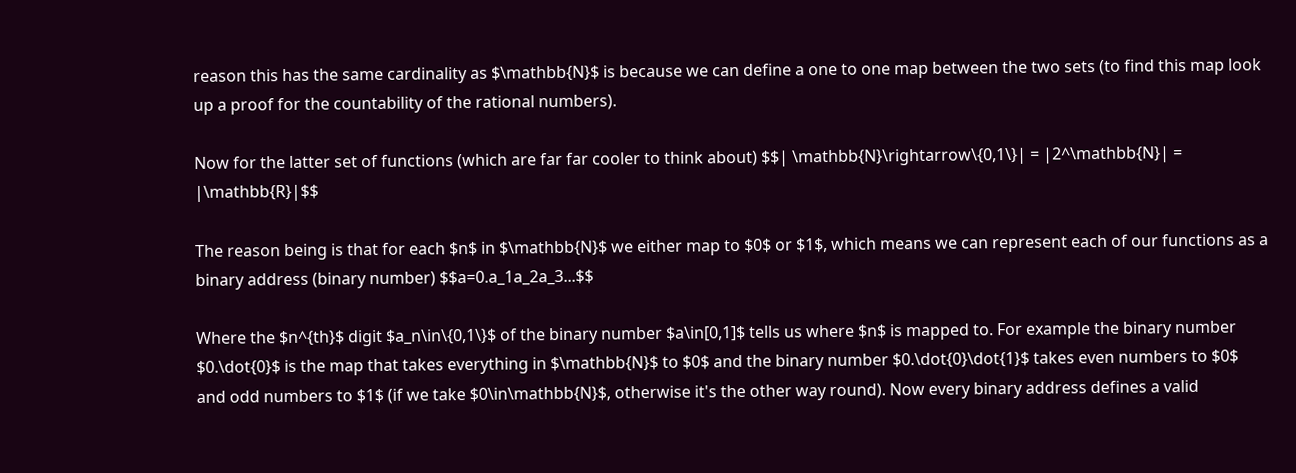reason this has the same cardinality as $\mathbb{N}$ is because we can define a one to one map between the two sets (to find this map look up a proof for the countability of the rational numbers).

Now for the latter set of functions (which are far far cooler to think about) $$| \mathbb{N}\rightarrow\{0,1\}| = |2^\mathbb{N}| = |\mathbb{R}|$$

The reason being is that for each $n$ in $\mathbb{N}$ we either map to $0$ or $1$, which means we can represent each of our functions as a binary address (binary number) $$a=0.a_1a_2a_3...$$

Where the $n^{th}$ digit $a_n\in\{0,1\}$ of the binary number $a\in[0,1]$ tells us where $n$ is mapped to. For example the binary number $0.\dot{0}$ is the map that takes everything in $\mathbb{N}$ to $0$ and the binary number $0.\dot{0}\dot{1}$ takes even numbers to $0$ and odd numbers to $1$ (if we take $0\in\mathbb{N}$, otherwise it's the other way round). Now every binary address defines a valid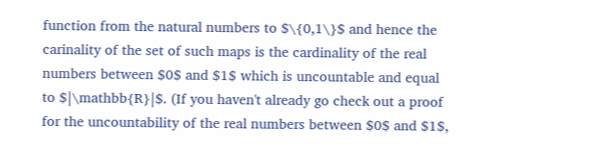function from the natural numbers to $\{0,1\}$ and hence the carinality of the set of such maps is the cardinality of the real numbers between $0$ and $1$ which is uncountable and equal to $|\mathbb{R}|$. (If you haven't already go check out a proof for the uncountability of the real numbers between $0$ and $1$,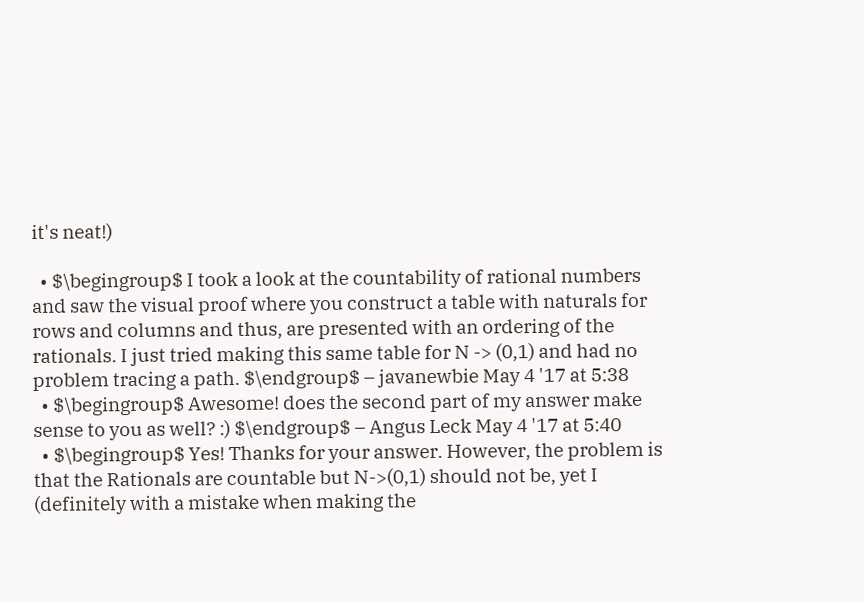it's neat!)

  • $\begingroup$ I took a look at the countability of rational numbers and saw the visual proof where you construct a table with naturals for rows and columns and thus, are presented with an ordering of the rationals. I just tried making this same table for N -> (0,1) and had no problem tracing a path. $\endgroup$ – javanewbie May 4 '17 at 5:38
  • $\begingroup$ Awesome! does the second part of my answer make sense to you as well? :) $\endgroup$ – Angus Leck May 4 '17 at 5:40
  • $\begingroup$ Yes! Thanks for your answer. However, the problem is that the Rationals are countable but N->(0,1) should not be, yet I (definitely with a mistake when making the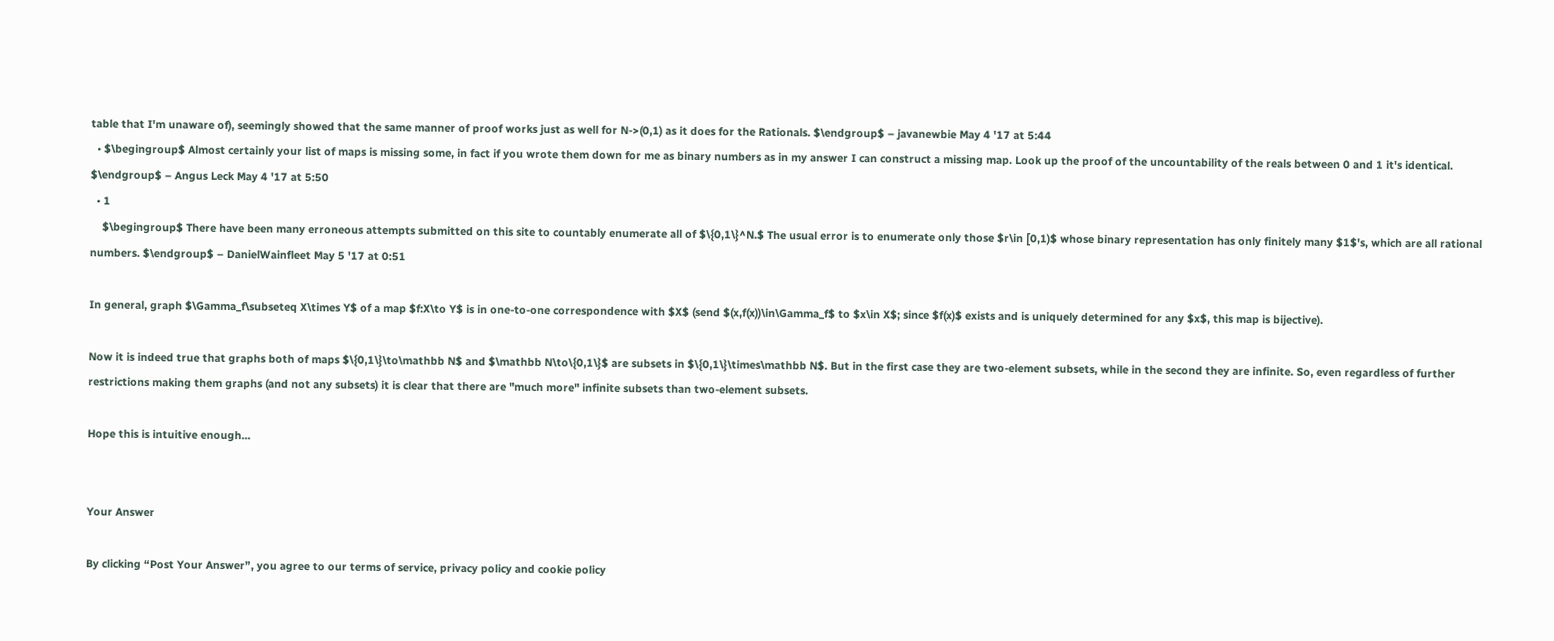table that I'm unaware of), seemingly showed that the same manner of proof works just as well for N->(0,1) as it does for the Rationals. $\endgroup$ – javanewbie May 4 '17 at 5:44
  • $\begingroup$ Almost certainly your list of maps is missing some, in fact if you wrote them down for me as binary numbers as in my answer I can construct a missing map. Look up the proof of the uncountability of the reals between 0 and 1 it's identical. $\endgroup$ – Angus Leck May 4 '17 at 5:50
  • 1
    $\begingroup$ There have been many erroneous attempts submitted on this site to countably enumerate all of $\{0,1\}^N.$ The usual error is to enumerate only those $r\in [0,1)$ whose binary representation has only finitely many $1$'s, which are all rational numbers. $\endgroup$ – DanielWainfleet May 5 '17 at 0:51

In general, graph $\Gamma_f\subseteq X\times Y$ of a map $f:X\to Y$ is in one-to-one correspondence with $X$ (send $(x,f(x))\in\Gamma_f$ to $x\in X$; since $f(x)$ exists and is uniquely determined for any $x$, this map is bijective).

Now it is indeed true that graphs both of maps $\{0,1\}\to\mathbb N$ and $\mathbb N\to\{0,1\}$ are subsets in $\{0,1\}\times\mathbb N$. But in the first case they are two-element subsets, while in the second they are infinite. So, even regardless of further restrictions making them graphs (and not any subsets) it is clear that there are "much more" infinite subsets than two-element subsets.

Hope this is intuitive enough...


Your Answer

By clicking “Post Your Answer”, you agree to our terms of service, privacy policy and cookie policy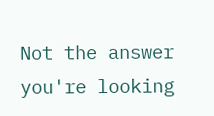Not the answer you're looking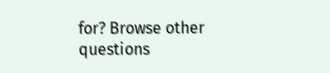for? Browse other questions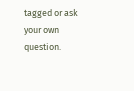tagged or ask your own question.